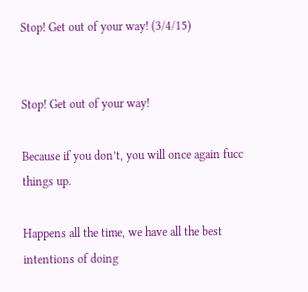Stop! Get out of your way! (3/4/15)


Stop! Get out of your way!

Because if you don’t, you will once again fucc things up.

Happens all the time, we have all the best intentions of doing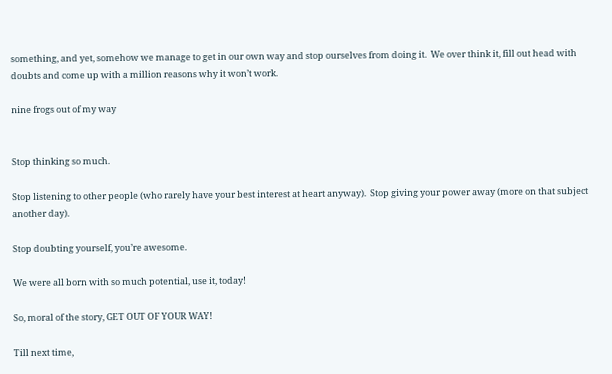something, and yet, somehow we manage to get in our own way and stop ourselves from doing it.  We over think it, fill out head with doubts and come up with a million reasons why it won’t work.

nine frogs out of my way


Stop thinking so much.

Stop listening to other people (who rarely have your best interest at heart anyway).  Stop giving your power away (more on that subject another day).

Stop doubting yourself, you’re awesome.

We were all born with so much potential, use it, today!

So, moral of the story, GET OUT OF YOUR WAY!

Till next time,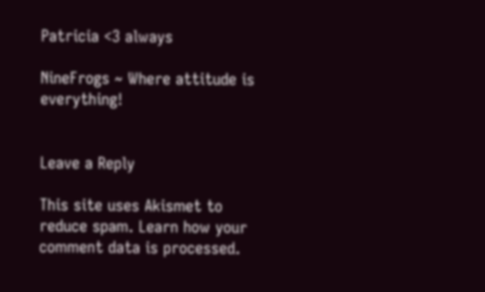Patricia <3 always

NineFrogs ~ Where attitude is everything!


Leave a Reply

This site uses Akismet to reduce spam. Learn how your comment data is processed.